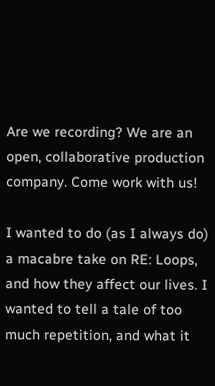Are we recording? We are an open, collaborative production company. Come work with us!

I wanted to do (as I always do) a macabre take on RE: Loops, and how they affect our lives. I wanted to tell a tale of too much repetition, and what it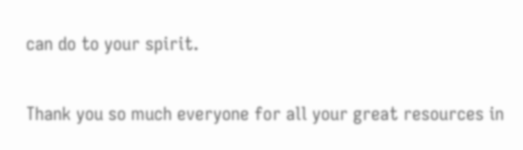can do to your spirit.

Thank you so much everyone for all your great resources in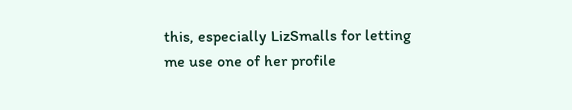this, especially LizSmalls for letting me use one of her profile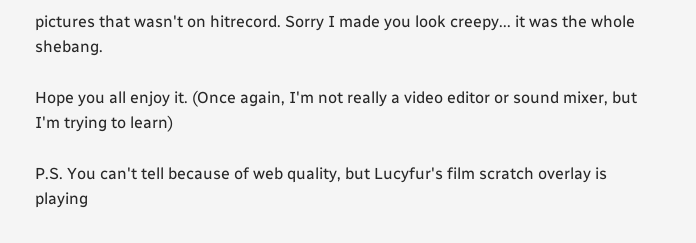pictures that wasn't on hitrecord. Sorry I made you look creepy... it was the whole shebang.

Hope you all enjoy it. (Once again, I'm not really a video editor or sound mixer, but I'm trying to learn)

P.S. You can't tell because of web quality, but Lucyfur's film scratch overlay is playing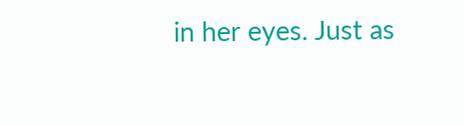in her eyes. Just as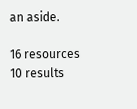an aside.

16 resources
10 results